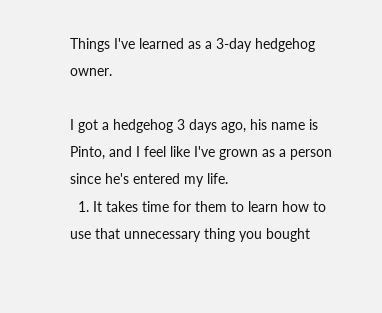Things I've learned as a 3-day hedgehog owner.

I got a hedgehog 3 days ago, his name is Pinto, and I feel like I've grown as a person since he's entered my life.
  1. It takes time for them to learn how to use that unnecessary thing you bought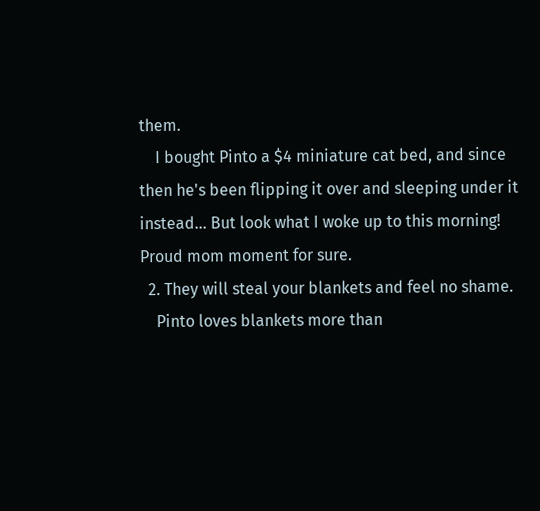them.
    I bought Pinto a $4 miniature cat bed, and since then he's been flipping it over and sleeping under it instead... But look what I woke up to this morning! Proud mom moment for sure.
  2. They will steal your blankets and feel no shame.
    Pinto loves blankets more than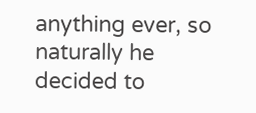anything ever, so naturally he decided to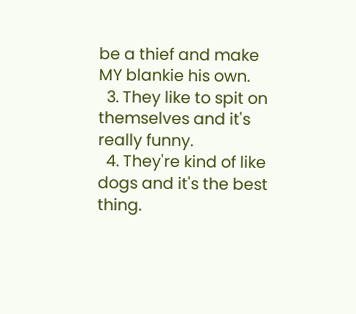be a thief and make MY blankie his own.
  3. They like to spit on themselves and it's really funny.
  4. They're kind of like dogs and it's the best thing.